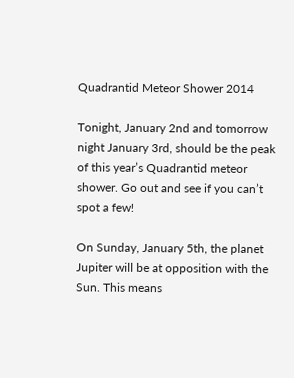Quadrantid Meteor Shower 2014

Tonight, January 2nd and tomorrow night January 3rd, should be the peak of this year’s Quadrantid meteor shower. Go out and see if you can’t spot a few!

On Sunday, January 5th, the planet Jupiter will be at opposition with the Sun. This means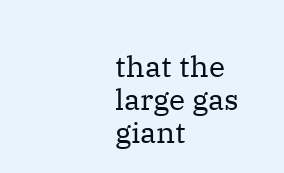that the large gas giant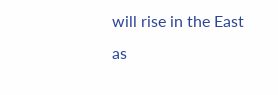will rise in the East as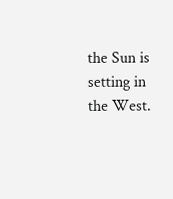the Sun is setting in the West.